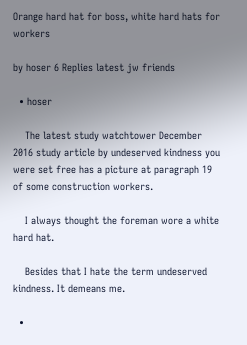Orange hard hat for boss, white hard hats for workers

by hoser 6 Replies latest jw friends

  • hoser

    The latest study watchtower December 2016 study article by undeserved kindness you were set free has a picture at paragraph 19 of some construction workers.

    I always thought the foreman wore a white hard hat.

    Besides that I hate the term undeserved kindness. It demeans me.

  •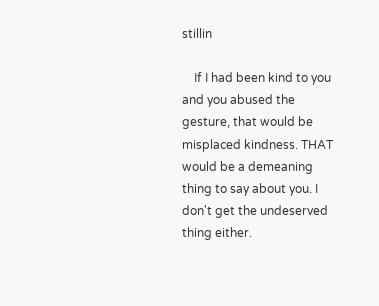stillin

    If I had been kind to you and you abused the gesture, that would be misplaced kindness. THAT would be a demeaning thing to say about you. I don't get the undeserved thing either.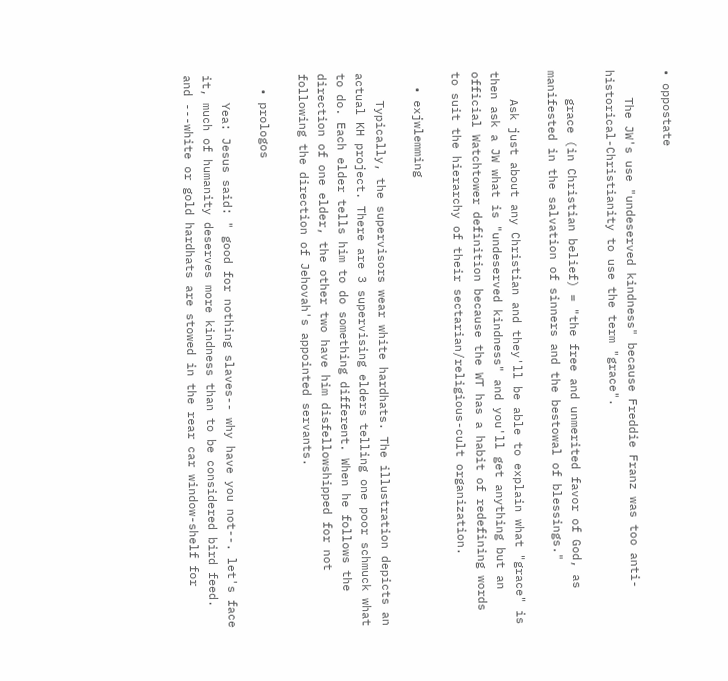• oppostate

    The JW's use "undeserved kindness" because Freddie Franz was too anti-historical-Christianity to use the term "grace".

    grace (in Christian belief) = "the free and unmerited favor of God, as manifested in the salvation of sinners and the bestowal of blessings."

    Ask just about any Christian and they'll be able to explain what "grace" is then ask a JW what is "undeserved kindness" and you'll get anything but an official Watchtower definition because the WT has a habit of redefining words to suit the hierarchy of their sectarian/religious-cult organization.

  • exjwlemming

    Typically, the supervisors wear white hardhats. The illustration depicts an actual KH project. There are 3 supervising elders telling one poor schmuck what to do. Each elder tells him to do something different. When he follows the direction of one elder, the other two have him disfellowshipped for not following the direction of Jehovah's appointed servants.

  • prologos

    Yea: Jesus said: " good for nothing slaves-- why have you not--. let's face it, much of humanity deserves more kindness than to be considered bird feed. and ---white or gold hardhats are stowed in the rear car window-shelf for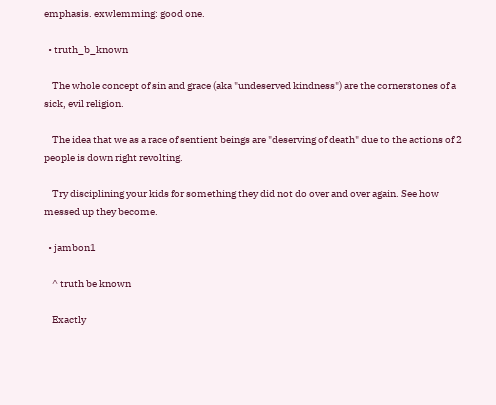emphasis. exwlemming: good one.

  • truth_b_known

    The whole concept of sin and grace (aka "undeserved kindness") are the cornerstones of a sick, evil religion.

    The idea that we as a race of sentient beings are "deserving of death" due to the actions of 2 people is down right revolting.

    Try disciplining your kids for something they did not do over and over again. See how messed up they become.

  • jambon1

    ^ truth be known

    Exactly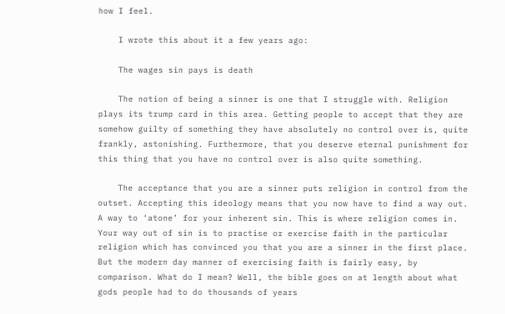how I feel.

    I wrote this about it a few years ago:

    The wages sin pays is death

    The notion of being a sinner is one that I struggle with. Religion plays its trump card in this area. Getting people to accept that they are somehow guilty of something they have absolutely no control over is, quite frankly, astonishing. Furthermore, that you deserve eternal punishment for this thing that you have no control over is also quite something.

    The acceptance that you are a sinner puts religion in control from the outset. Accepting this ideology means that you now have to find a way out. A way to ‘atone’ for your inherent sin. This is where religion comes in. Your way out of sin is to practise or exercise faith in the particular religion which has convinced you that you are a sinner in the first place. But the modern day manner of exercising faith is fairly easy, by comparison. What do I mean? Well, the bible goes on at length about what gods people had to do thousands of years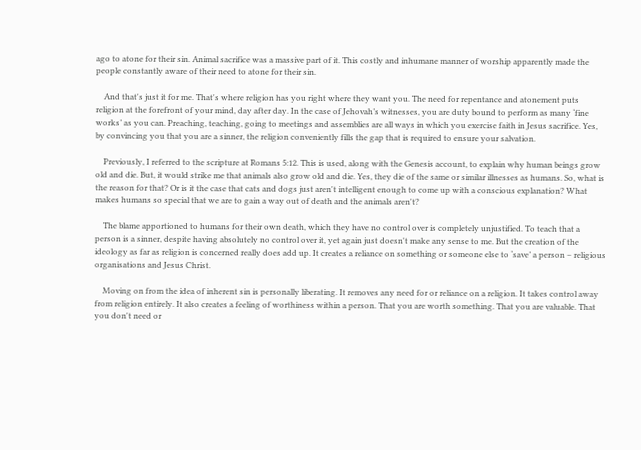ago to atone for their sin. Animal sacrifice was a massive part of it. This costly and inhumane manner of worship apparently made the people constantly aware of their need to atone for their sin.

    And that's just it for me. That's where religion has you right where they want you. The need for repentance and atonement puts religion at the forefront of your mind, day after day. In the case of Jehovah’s witnesses, you are duty bound to perform as many ‘fine works’ as you can. Preaching, teaching, going to meetings and assemblies are all ways in which you exercise faith in Jesus sacrifice. Yes, by convincing you that you are a sinner, the religion conveniently fills the gap that is required to ensure your salvation.

    Previously, I referred to the scripture at Romans 5:12. This is used, along with the Genesis account, to explain why human beings grow old and die. But, it would strike me that animals also grow old and die. Yes, they die of the same or similar illnesses as humans. So, what is the reason for that? Or is it the case that cats and dogs just aren't intelligent enough to come up with a conscious explanation? What makes humans so special that we are to gain a way out of death and the animals aren't?

    The blame apportioned to humans for their own death, which they have no control over is completely unjustified. To teach that a person is a sinner, despite having absolutely no control over it, yet again just doesn't make any sense to me. But the creation of the ideology as far as religion is concerned really does add up. It creates a reliance on something or someone else to ‘save’ a person – religious organisations and Jesus Christ.

    Moving on from the idea of inherent sin is personally liberating. It removes any need for or reliance on a religion. It takes control away from religion entirely. It also creates a feeling of worthiness within a person. That you are worth something. That you are valuable. That you don't need or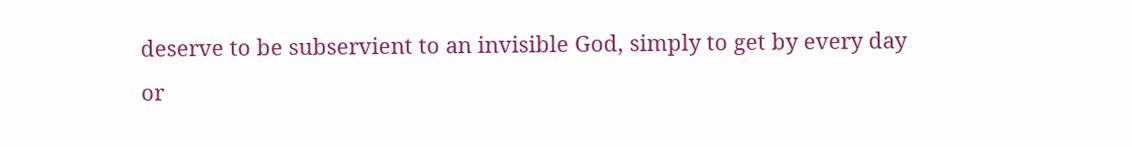deserve to be subservient to an invisible God, simply to get by every day or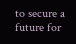to secure a future for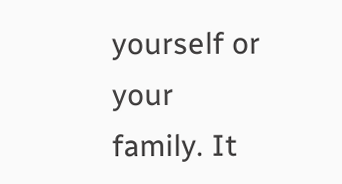yourself or your family. It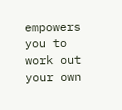empowers you to work out your own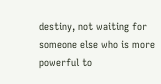destiny, not waiting for someone else who is more powerful to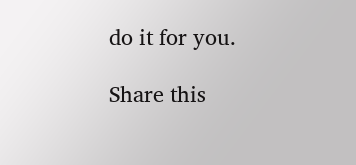do it for you.

Share this